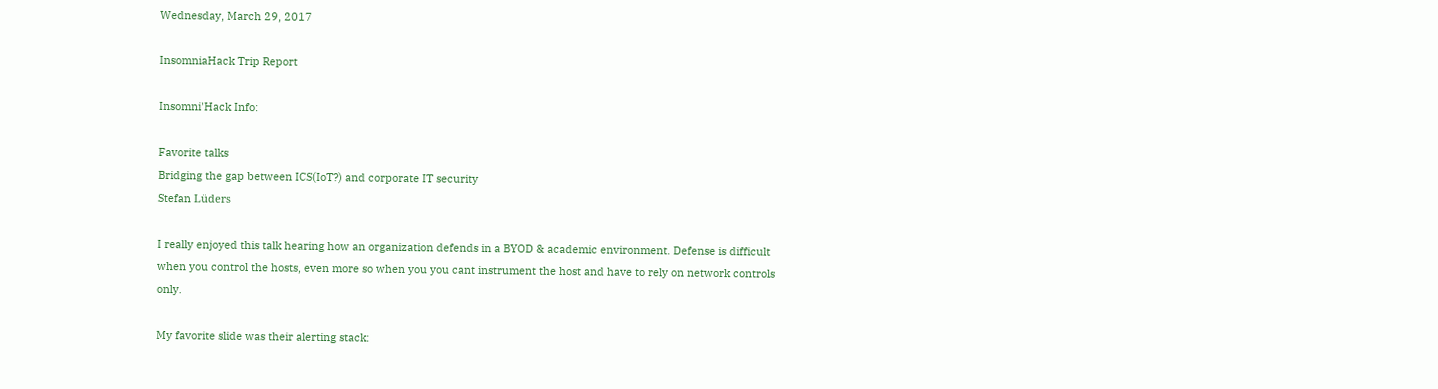Wednesday, March 29, 2017

InsomniaHack Trip Report

Insomni'Hack Info:

Favorite talks
Bridging the gap between ICS(IoT?) and corporate IT security
Stefan Lüders

I really enjoyed this talk hearing how an organization defends in a BYOD & academic environment. Defense is difficult when you control the hosts, even more so when you you cant instrument the host and have to rely on network controls only.

My favorite slide was their alerting stack: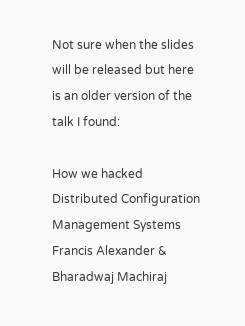Not sure when the slides will be released but here is an older version of the talk I found:

How we hacked Distributed Configuration Management Systems
Francis Alexander & Bharadwaj Machiraj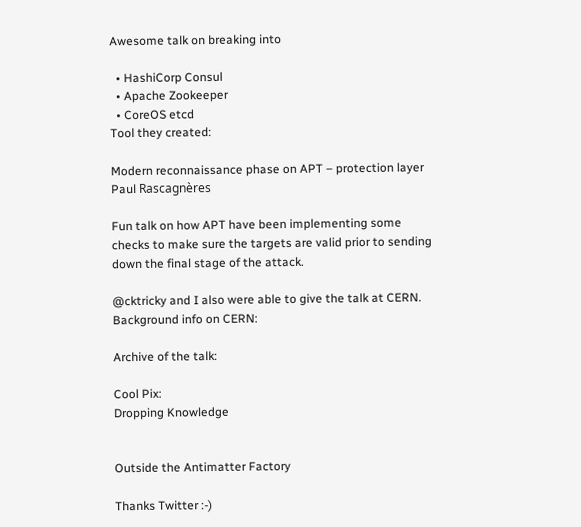Awesome talk on breaking into

  • HashiCorp Consul
  • Apache Zookeeper
  • CoreOS etcd
Tool they created:

Modern reconnaissance phase on APT – protection layer
Paul Rascagnères

Fun talk on how APT have been implementing some checks to make sure the targets are valid prior to sending down the final stage of the attack.

@cktricky and I also were able to give the talk at CERN. Background info on CERN:

Archive of the talk:

Cool Pix:
Dropping Knowledge


Outside the Antimatter Factory

Thanks Twitter :-)